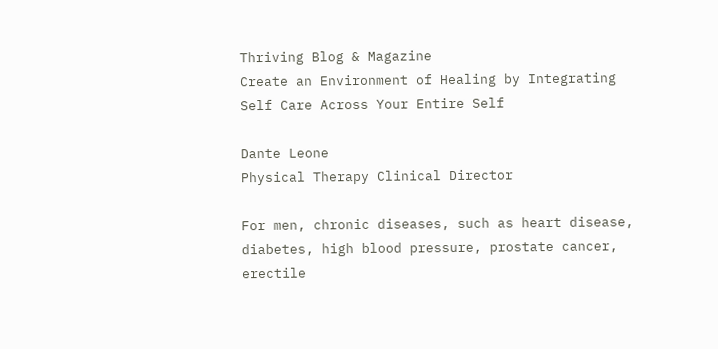Thriving Blog & Magazine
Create an Environment of Healing by Integrating Self Care Across Your Entire Self

Dante Leone
Physical Therapy Clinical Director

For men, chronic diseases, such as heart disease, diabetes, high blood pressure, prostate cancer, erectile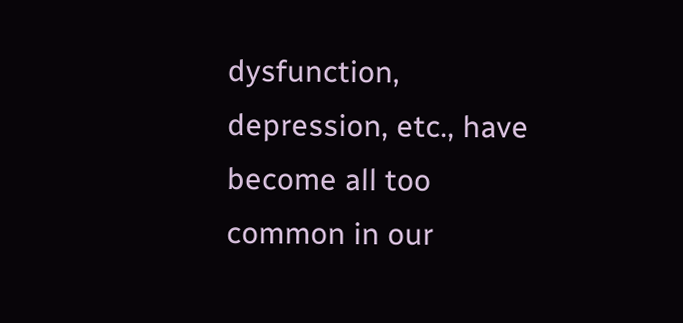dysfunction, depression, etc., have become all too common in our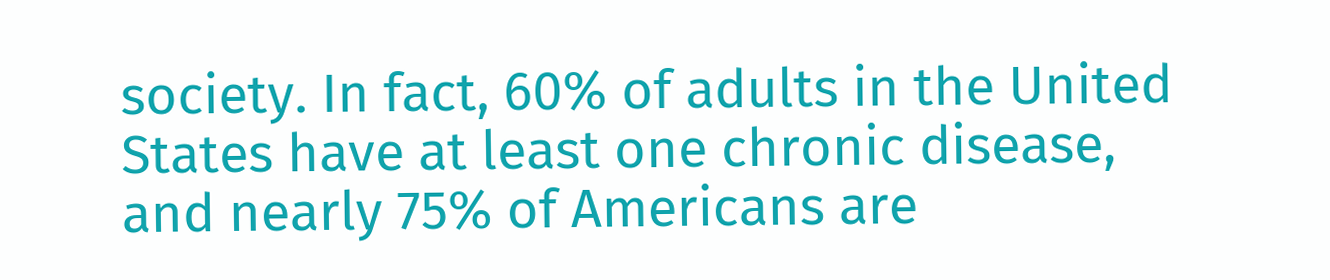society. In fact, 60% of adults in the United States have at least one chronic disease, and nearly 75% of Americans are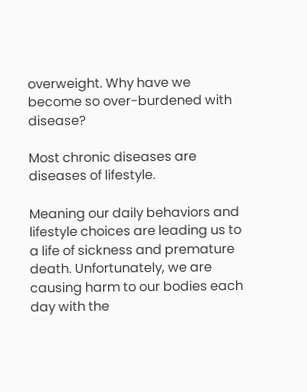overweight. Why have we become so over-burdened with disease?

Most chronic diseases are diseases of lifestyle.

Meaning our daily behaviors and lifestyle choices are leading us to a life of sickness and premature death. Unfortunately, we are causing harm to our bodies each day with the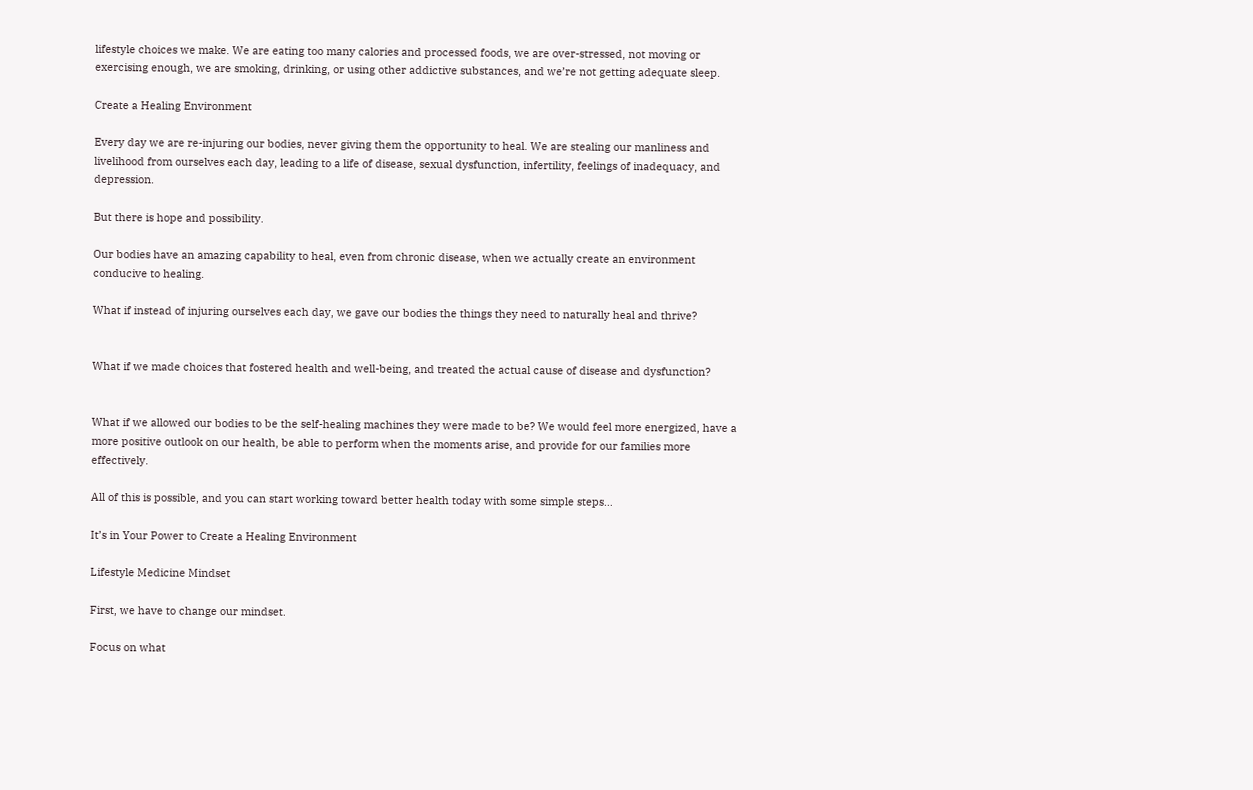lifestyle choices we make. We are eating too many calories and processed foods, we are over-stressed, not moving or exercising enough, we are smoking, drinking, or using other addictive substances, and we’re not getting adequate sleep.

Create a Healing Environment

Every day we are re-injuring our bodies, never giving them the opportunity to heal. We are stealing our manliness and livelihood from ourselves each day, leading to a life of disease, sexual dysfunction, infertility, feelings of inadequacy, and depression.

But there is hope and possibility.

Our bodies have an amazing capability to heal, even from chronic disease, when we actually create an environment conducive to healing.

What if instead of injuring ourselves each day, we gave our bodies the things they need to naturally heal and thrive?


What if we made choices that fostered health and well-being, and treated the actual cause of disease and dysfunction?


What if we allowed our bodies to be the self-healing machines they were made to be? We would feel more energized, have a more positive outlook on our health, be able to perform when the moments arise, and provide for our families more effectively.

All of this is possible, and you can start working toward better health today with some simple steps…

It’s in Your Power to Create a Healing Environment

Lifestyle Medicine Mindset

First, we have to change our mindset.

Focus on what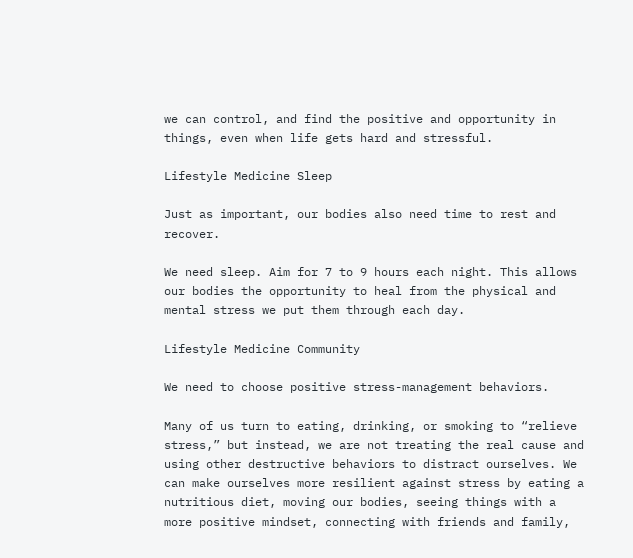we can control, and find the positive and opportunity in things, even when life gets hard and stressful.

Lifestyle Medicine Sleep

Just as important, our bodies also need time to rest and recover.

We need sleep. Aim for 7 to 9 hours each night. This allows our bodies the opportunity to heal from the physical and mental stress we put them through each day.

Lifestyle Medicine Community

We need to choose positive stress-management behaviors.

Many of us turn to eating, drinking, or smoking to “relieve stress,” but instead, we are not treating the real cause and using other destructive behaviors to distract ourselves. We can make ourselves more resilient against stress by eating a nutritious diet, moving our bodies, seeing things with a more positive mindset, connecting with friends and family,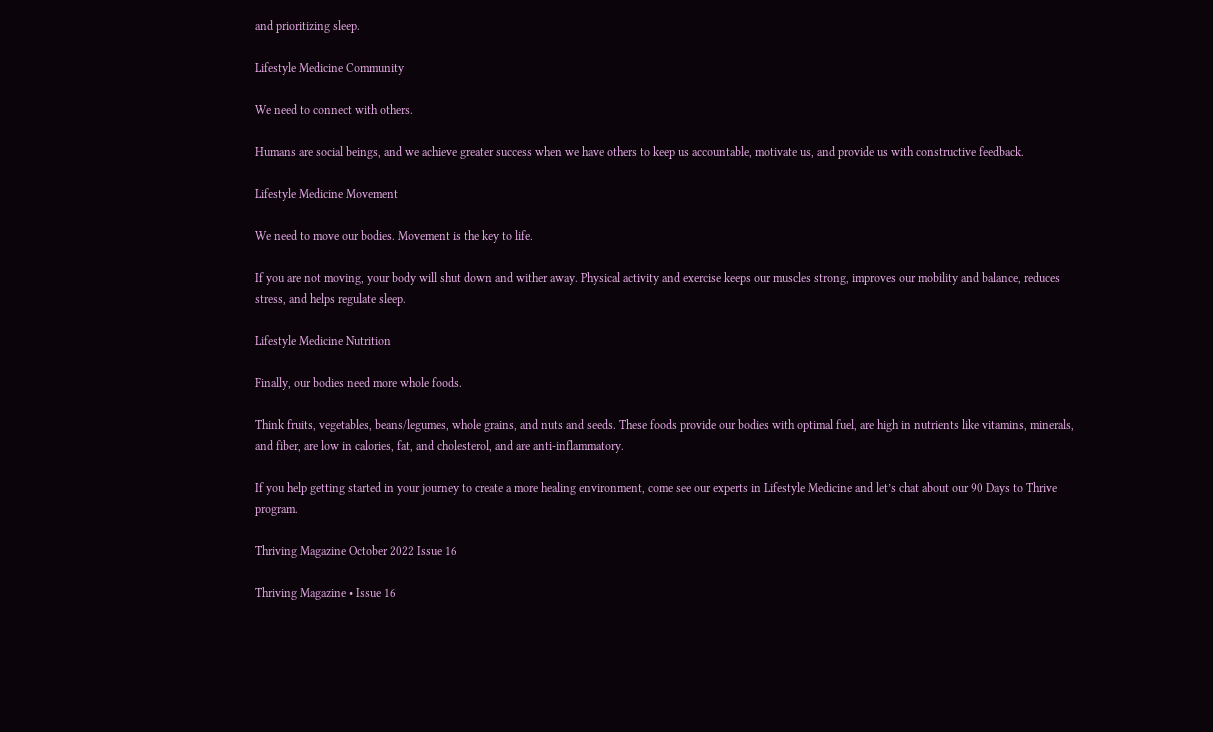and prioritizing sleep.

Lifestyle Medicine Community

We need to connect with others.

Humans are social beings, and we achieve greater success when we have others to keep us accountable, motivate us, and provide us with constructive feedback.

Lifestyle Medicine Movement

We need to move our bodies. Movement is the key to life.

If you are not moving, your body will shut down and wither away. Physical activity and exercise keeps our muscles strong, improves our mobility and balance, reduces stress, and helps regulate sleep.

Lifestyle Medicine Nutrition

Finally, our bodies need more whole foods.

Think fruits, vegetables, beans/legumes, whole grains, and nuts and seeds. These foods provide our bodies with optimal fuel, are high in nutrients like vitamins, minerals, and fiber, are low in calories, fat, and cholesterol, and are anti-inflammatory.

If you help getting started in your journey to create a more healing environment, come see our experts in Lifestyle Medicine and let’s chat about our 90 Days to Thrive program.

Thriving Magazine October 2022 Issue 16

Thriving Magazine • Issue 16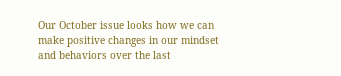Our October issue looks how we can make positive changes in our mindset and behaviors over the last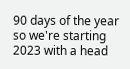90 days of the year so we're starting 2023 with a head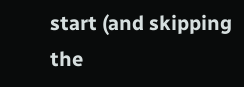start (and skipping the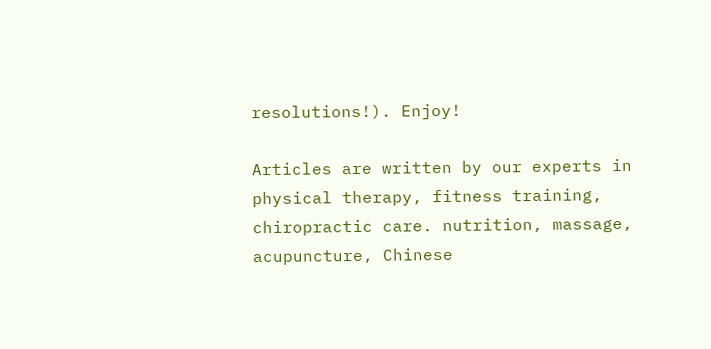resolutions!). Enjoy!

Articles are written by our experts in physical therapy, fitness training, chiropractic care. nutrition, massage, acupuncture, Chinese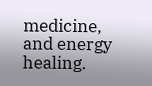medicine, and energy healing.